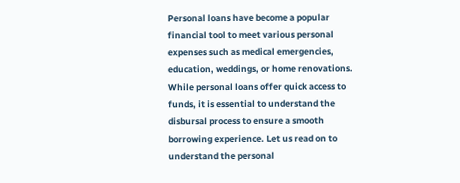Personal loans have become a popular financial tool to meet various personal expenses such as medical emergencies, education, weddings, or home renovations. While personal loans offer quick access to funds, it is essential to understand the disbursal process to ensure a smooth borrowing experience. Let us read on to understand the personal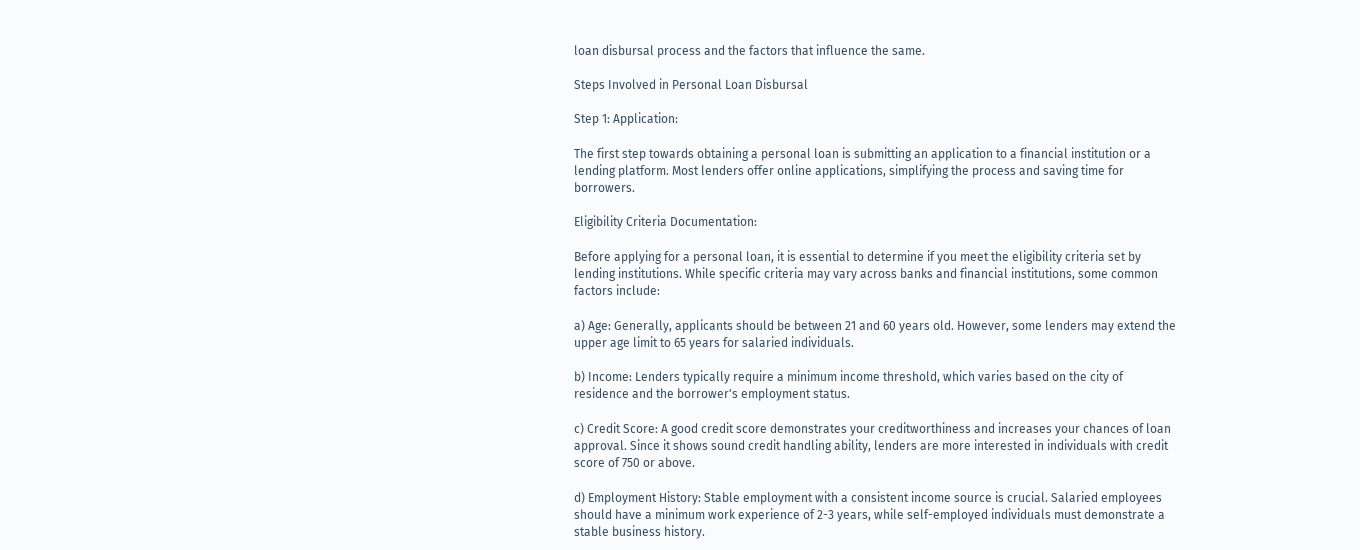loan disbursal process and the factors that influence the same.

Steps Involved in Personal Loan Disbursal

Step 1: Application:

The first step towards obtaining a personal loan is submitting an application to a financial institution or a lending platform. Most lenders offer online applications, simplifying the process and saving time for borrowers.

Eligibility Criteria Documentation:

Before applying for a personal loan, it is essential to determine if you meet the eligibility criteria set by lending institutions. While specific criteria may vary across banks and financial institutions, some common factors include:

a) Age: Generally, applicants should be between 21 and 60 years old. However, some lenders may extend the upper age limit to 65 years for salaried individuals.

b) Income: Lenders typically require a minimum income threshold, which varies based on the city of residence and the borrower's employment status.

c) Credit Score: A good credit score demonstrates your creditworthiness and increases your chances of loan approval. Since it shows sound credit handling ability, lenders are more interested in individuals with credit score of 750 or above.

d) Employment History: Stable employment with a consistent income source is crucial. Salaried employees should have a minimum work experience of 2-3 years, while self-employed individuals must demonstrate a stable business history.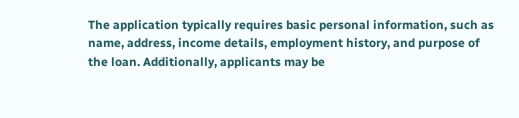The application typically requires basic personal information, such as name, address, income details, employment history, and purpose of the loan. Additionally, applicants may be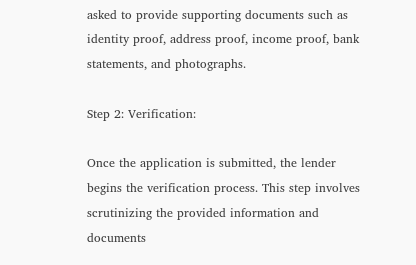asked to provide supporting documents such as identity proof, address proof, income proof, bank statements, and photographs.

Step 2: Verification:

Once the application is submitted, the lender begins the verification process. This step involves scrutinizing the provided information and documents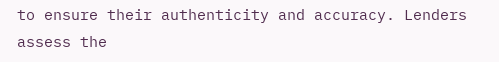to ensure their authenticity and accuracy. Lenders assess the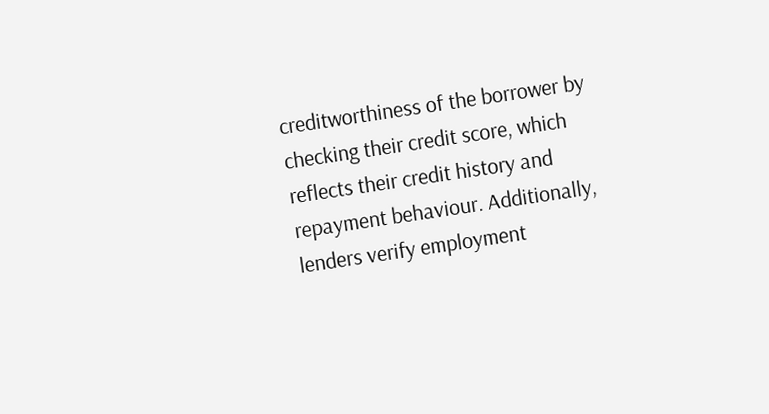creditworthiness of the borrower by checking their credit score, which reflects their credit history and repayment behaviour. Additionally, lenders verify employment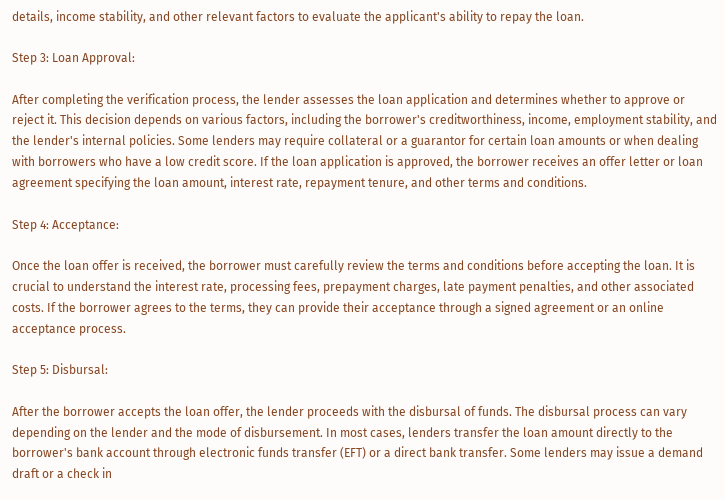details, income stability, and other relevant factors to evaluate the applicant's ability to repay the loan.

Step 3: Loan Approval:

After completing the verification process, the lender assesses the loan application and determines whether to approve or reject it. This decision depends on various factors, including the borrower's creditworthiness, income, employment stability, and the lender's internal policies. Some lenders may require collateral or a guarantor for certain loan amounts or when dealing with borrowers who have a low credit score. If the loan application is approved, the borrower receives an offer letter or loan agreement specifying the loan amount, interest rate, repayment tenure, and other terms and conditions.

Step 4: Acceptance:

Once the loan offer is received, the borrower must carefully review the terms and conditions before accepting the loan. It is crucial to understand the interest rate, processing fees, prepayment charges, late payment penalties, and other associated costs. If the borrower agrees to the terms, they can provide their acceptance through a signed agreement or an online acceptance process.

Step 5: Disbursal:

After the borrower accepts the loan offer, the lender proceeds with the disbursal of funds. The disbursal process can vary depending on the lender and the mode of disbursement. In most cases, lenders transfer the loan amount directly to the borrower's bank account through electronic funds transfer (EFT) or a direct bank transfer. Some lenders may issue a demand draft or a check in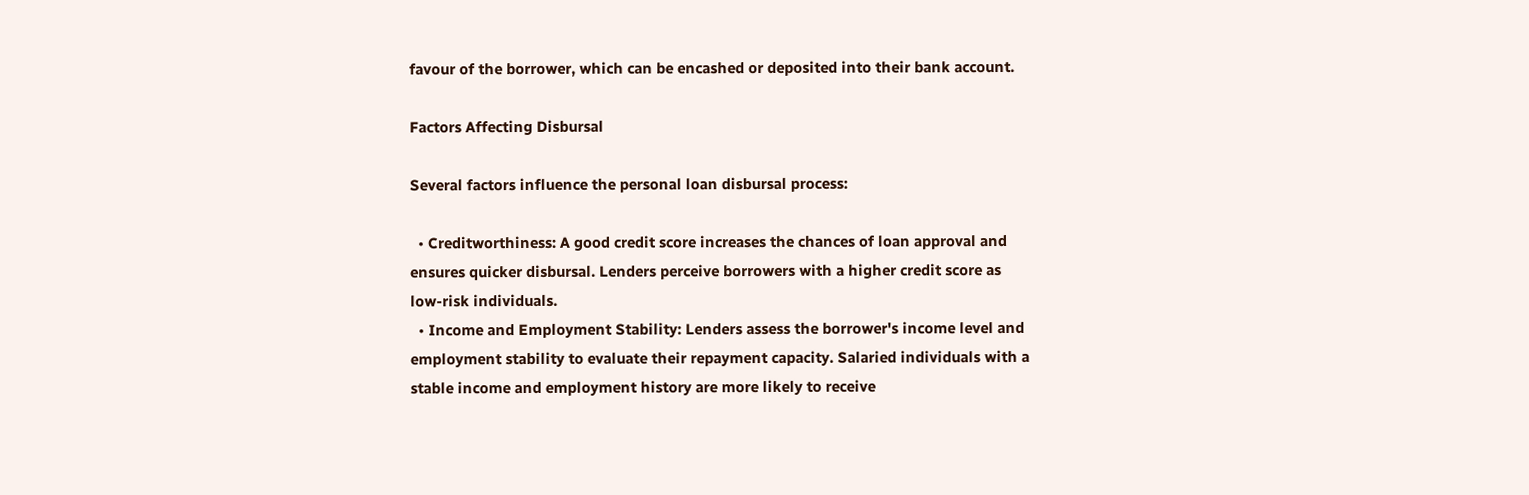favour of the borrower, which can be encashed or deposited into their bank account.

Factors Affecting Disbursal

Several factors influence the personal loan disbursal process:

  • Creditworthiness: A good credit score increases the chances of loan approval and ensures quicker disbursal. Lenders perceive borrowers with a higher credit score as low-risk individuals.
  • Income and Employment Stability: Lenders assess the borrower's income level and employment stability to evaluate their repayment capacity. Salaried individuals with a stable income and employment history are more likely to receive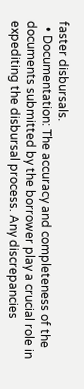faster disbursals.
  • Documentation: The accuracy and completeness of the documents submitted by the borrower play a crucial role in expediting the disbursal process. Any discrepancies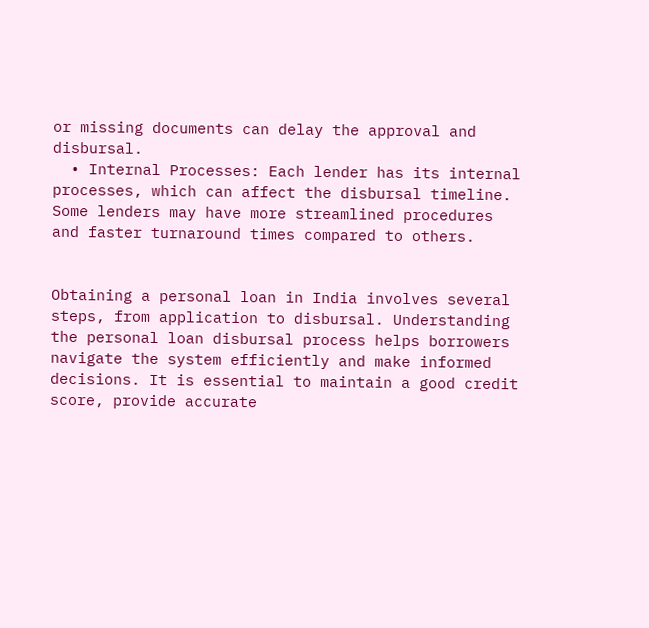or missing documents can delay the approval and disbursal.
  • Internal Processes: Each lender has its internal processes, which can affect the disbursal timeline. Some lenders may have more streamlined procedures and faster turnaround times compared to others.


Obtaining a personal loan in India involves several steps, from application to disbursal. Understanding the personal loan disbursal process helps borrowers navigate the system efficiently and make informed decisions. It is essential to maintain a good credit score, provide accurate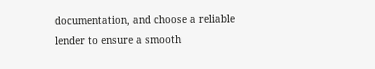documentation, and choose a reliable lender to ensure a smooth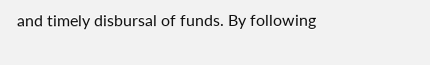and timely disbursal of funds. By following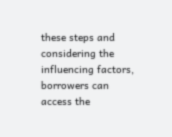these steps and considering the influencing factors, borrowers can access the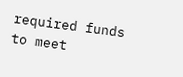required funds to meet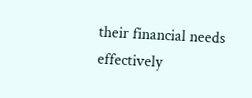their financial needs effectively